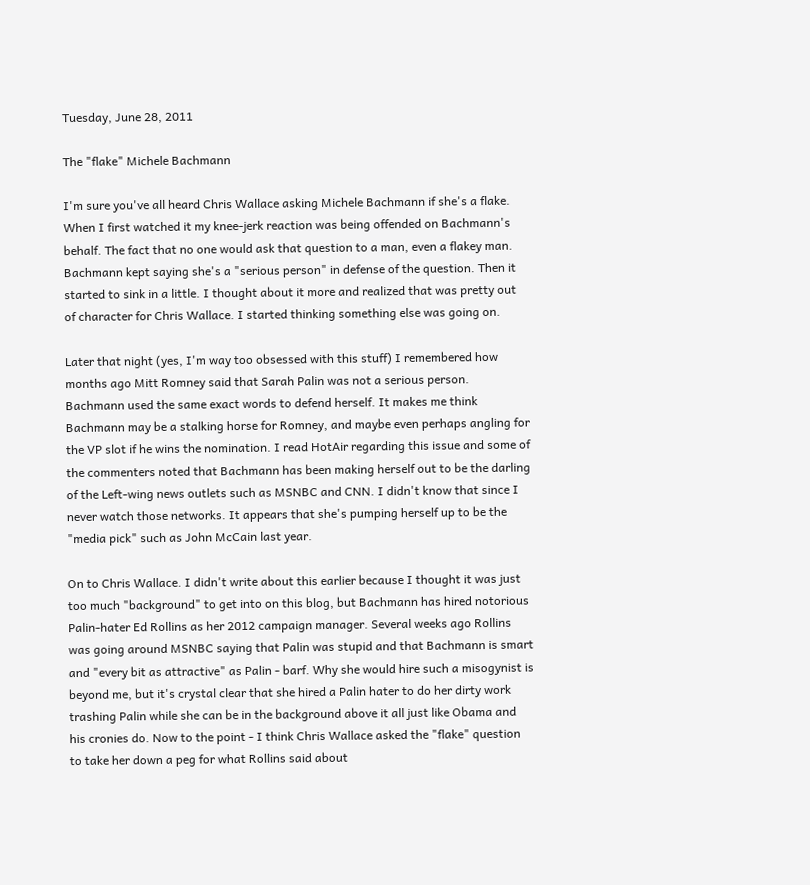Tuesday, June 28, 2011

The "flake" Michele Bachmann

I'm sure you've all heard Chris Wallace asking Michele Bachmann if she's a flake. When I first watched it my knee-jerk reaction was being offended on Bachmann's behalf. The fact that no one would ask that question to a man, even a flakey man. Bachmann kept saying she's a "serious person" in defense of the question. Then it started to sink in a little. I thought about it more and realized that was pretty out of character for Chris Wallace. I started thinking something else was going on.

Later that night (yes, I'm way too obsessed with this stuff) I remembered how months ago Mitt Romney said that Sarah Palin was not a serious person. Bachmann used the same exact words to defend herself. It makes me think Bachmann may be a stalking horse for Romney, and maybe even perhaps angling for the VP slot if he wins the nomination. I read HotAir regarding this issue and some of the commenters noted that Bachmann has been making herself out to be the darling of the Left-wing news outlets such as MSNBC and CNN. I didn't know that since I never watch those networks. It appears that she's pumping herself up to be the "media pick" such as John McCain last year.

On to Chris Wallace. I didn't write about this earlier because I thought it was just too much "background" to get into on this blog, but Bachmann has hired notorious Palin-hater Ed Rollins as her 2012 campaign manager. Several weeks ago Rollins was going around MSNBC saying that Palin was stupid and that Bachmann is smart and "every bit as attractive" as Palin - barf. Why she would hire such a misogynist is beyond me, but it's crystal clear that she hired a Palin hater to do her dirty work trashing Palin while she can be in the background above it all just like Obama and his cronies do. Now to the point - I think Chris Wallace asked the "flake" question to take her down a peg for what Rollins said about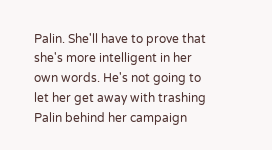Palin. She'll have to prove that she's more intelligent in her own words. He's not going to let her get away with trashing Palin behind her campaign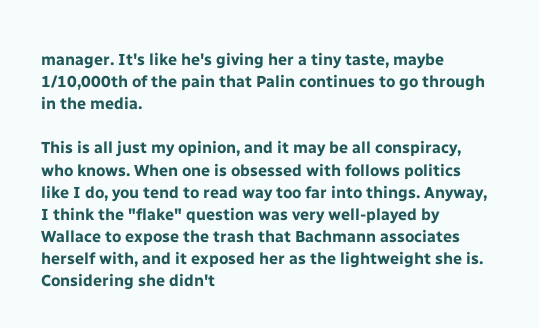manager. It's like he's giving her a tiny taste, maybe 1/10,000th of the pain that Palin continues to go through in the media.

This is all just my opinion, and it may be all conspiracy, who knows. When one is obsessed with follows politics like I do, you tend to read way too far into things. Anyway, I think the "flake" question was very well-played by Wallace to expose the trash that Bachmann associates herself with, and it exposed her as the lightweight she is. Considering she didn't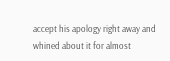accept his apology right away and whined about it for almost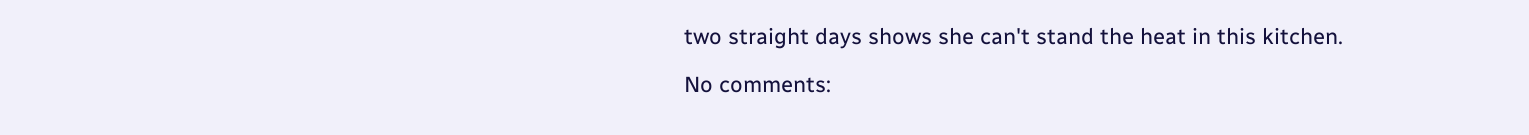two straight days shows she can't stand the heat in this kitchen.

No comments: